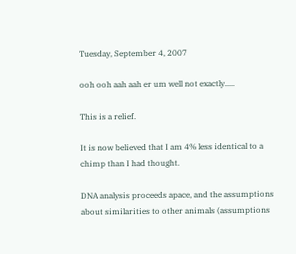Tuesday, September 4, 2007

ooh ooh aah aah er um well not exactly.....

This is a relief.

It is now believed that I am 4% less identical to a chimp than I had thought.

DNA analysis proceeds apace, and the assumptions about similarities to other animals (assumptions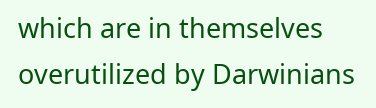which are in themselves overutilized by Darwinians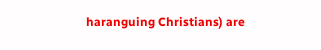haranguing Christians) are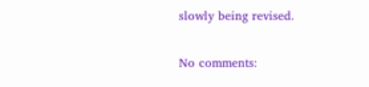slowly being revised.

No comments: